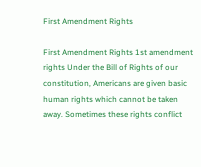First Amendment Rights

First Amendment Rights 1st amendment rights Under the Bill of Rights of our constitution, Americans are given basic human rights which cannot be taken away. Sometimes these rights conflict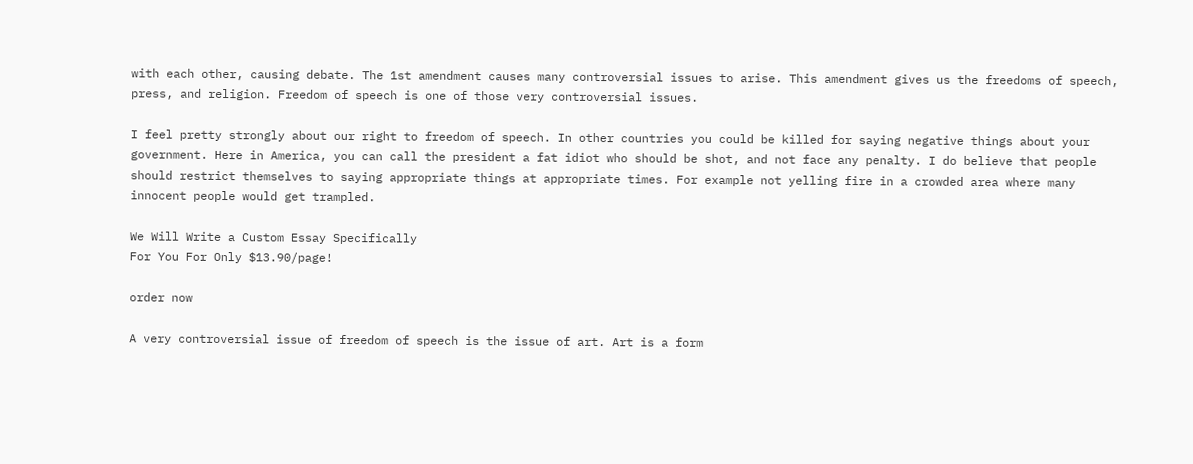with each other, causing debate. The 1st amendment causes many controversial issues to arise. This amendment gives us the freedoms of speech, press, and religion. Freedom of speech is one of those very controversial issues.

I feel pretty strongly about our right to freedom of speech. In other countries you could be killed for saying negative things about your government. Here in America, you can call the president a fat idiot who should be shot, and not face any penalty. I do believe that people should restrict themselves to saying appropriate things at appropriate times. For example not yelling fire in a crowded area where many innocent people would get trampled.

We Will Write a Custom Essay Specifically
For You For Only $13.90/page!

order now

A very controversial issue of freedom of speech is the issue of art. Art is a form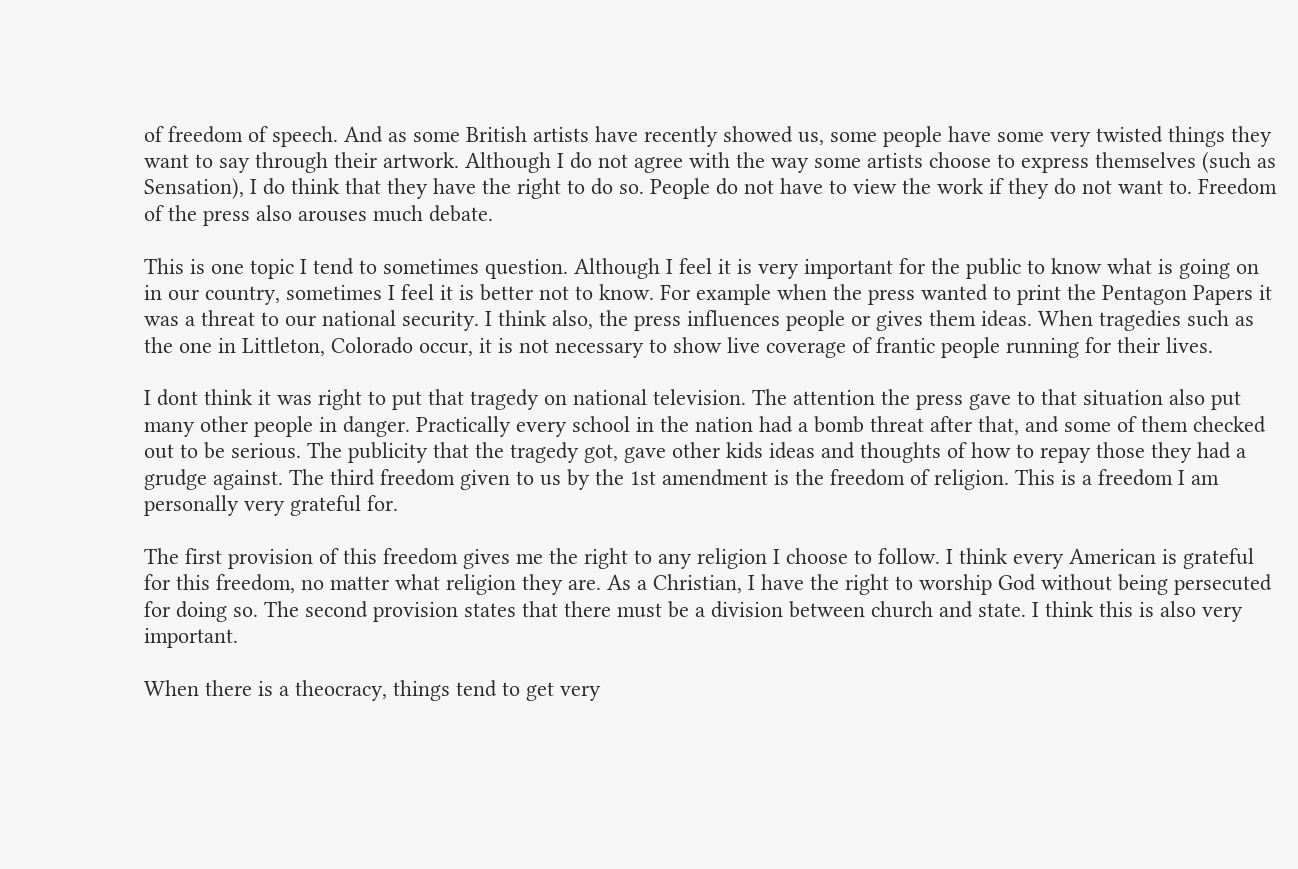of freedom of speech. And as some British artists have recently showed us, some people have some very twisted things they want to say through their artwork. Although I do not agree with the way some artists choose to express themselves (such as Sensation), I do think that they have the right to do so. People do not have to view the work if they do not want to. Freedom of the press also arouses much debate.

This is one topic I tend to sometimes question. Although I feel it is very important for the public to know what is going on in our country, sometimes I feel it is better not to know. For example when the press wanted to print the Pentagon Papers it was a threat to our national security. I think also, the press influences people or gives them ideas. When tragedies such as the one in Littleton, Colorado occur, it is not necessary to show live coverage of frantic people running for their lives.

I dont think it was right to put that tragedy on national television. The attention the press gave to that situation also put many other people in danger. Practically every school in the nation had a bomb threat after that, and some of them checked out to be serious. The publicity that the tragedy got, gave other kids ideas and thoughts of how to repay those they had a grudge against. The third freedom given to us by the 1st amendment is the freedom of religion. This is a freedom I am personally very grateful for.

The first provision of this freedom gives me the right to any religion I choose to follow. I think every American is grateful for this freedom, no matter what religion they are. As a Christian, I have the right to worship God without being persecuted for doing so. The second provision states that there must be a division between church and state. I think this is also very important.

When there is a theocracy, things tend to get very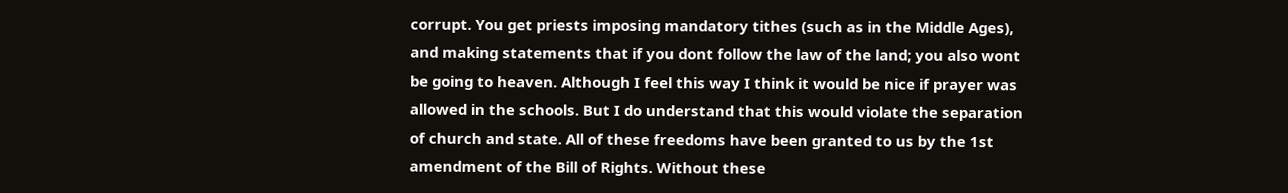corrupt. You get priests imposing mandatory tithes (such as in the Middle Ages), and making statements that if you dont follow the law of the land; you also wont be going to heaven. Although I feel this way I think it would be nice if prayer was allowed in the schools. But I do understand that this would violate the separation of church and state. All of these freedoms have been granted to us by the 1st amendment of the Bill of Rights. Without these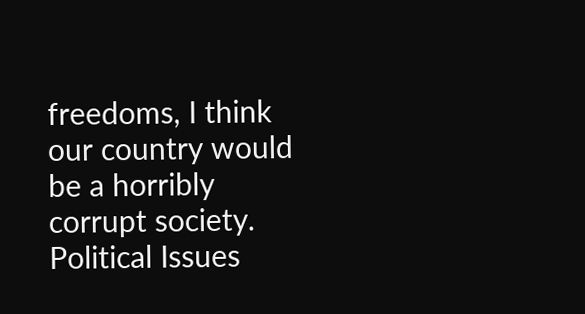freedoms, I think our country would be a horribly corrupt society. Political Issues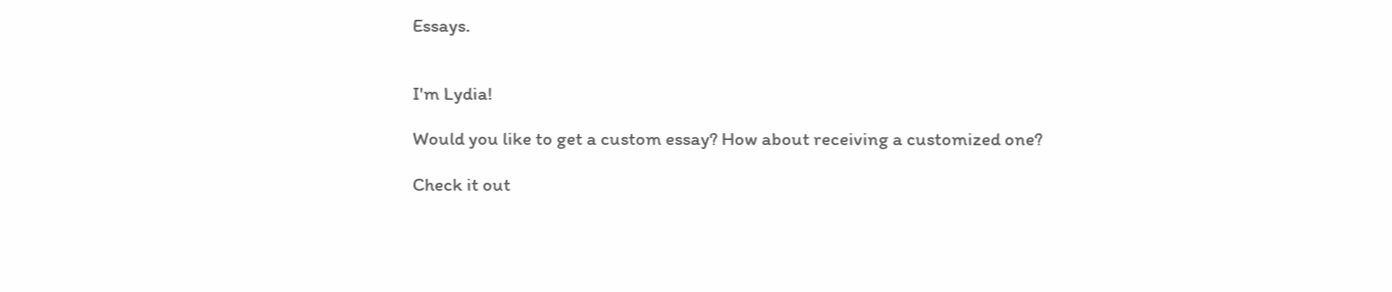Essays.


I'm Lydia!

Would you like to get a custom essay? How about receiving a customized one?

Check it out